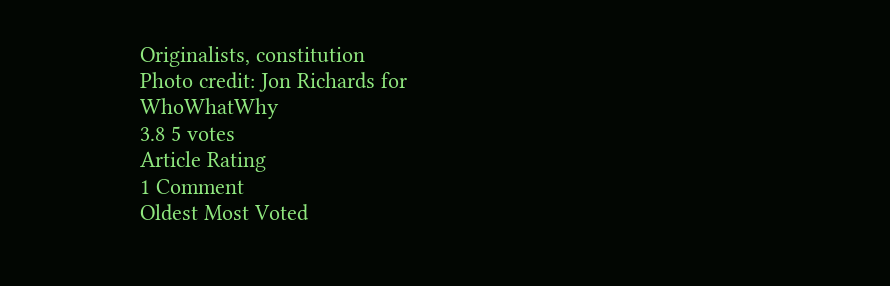Originalists, constitution
Photo credit: Jon Richards for WhoWhatWhy
3.8 5 votes
Article Rating
1 Comment
Oldest Most Voted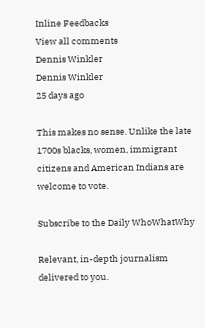Inline Feedbacks
View all comments
Dennis Winkler
Dennis Winkler
25 days ago

This makes no sense. Unlike the late 1700s blacks, women, immigrant citizens and American Indians are welcome to vote.

Subscribe to the Daily WhoWhatWhy

Relevant, in-depth journalism delivered to you.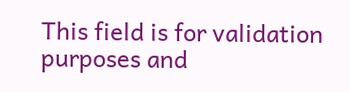This field is for validation purposes and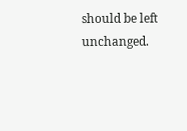should be left unchanged.